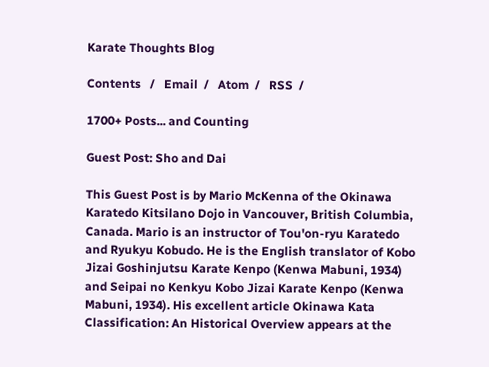Karate Thoughts Blog

Contents   /   Email  /   Atom  /   RSS  /

1700+ Posts... and Counting

Guest Post: Sho and Dai

This Guest Post is by Mario McKenna of the Okinawa Karatedo Kitsilano Dojo in Vancouver, British Columbia, Canada. Mario is an instructor of Tou'on-ryu Karatedo and Ryukyu Kobudo. He is the English translator of Kobo Jizai Goshinjutsu Karate Kenpo (Kenwa Mabuni, 1934) and Seipai no Kenkyu Kobo Jizai Karate Kenpo (Kenwa Mabuni, 1934). His excellent article Okinawa Kata Classification: An Historical Overview appears at the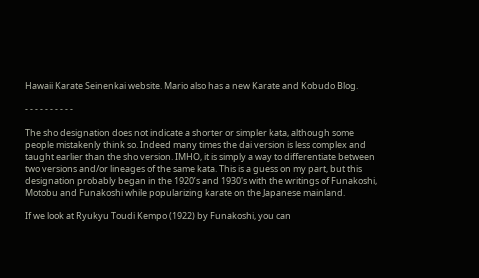Hawaii Karate Seinenkai website. Mario also has a new Karate and Kobudo Blog.

- - - - - - - - - -

The sho designation does not indicate a shorter or simpler kata, although some people mistakenly think so. Indeed many times the dai version is less complex and taught earlier than the sho version. IMHO, it is simply a way to differentiate between two versions and/or lineages of the same kata. This is a guess on my part, but this designation probably began in the 1920’s and 1930's with the writings of Funakoshi, Motobu and Funakoshi while popularizing karate on the Japanese mainland.

If we look at Ryukyu Toudi Kempo (1922) by Funakoshi, you can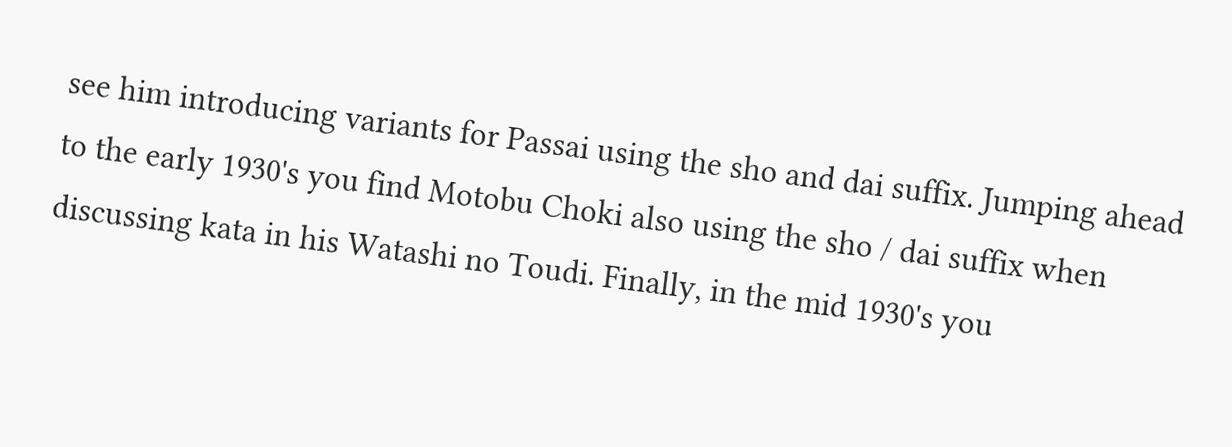see him introducing variants for Passai using the sho and dai suffix. Jumping ahead to the early 1930's you find Motobu Choki also using the sho / dai suffix when discussing kata in his Watashi no Toudi. Finally, in the mid 1930's you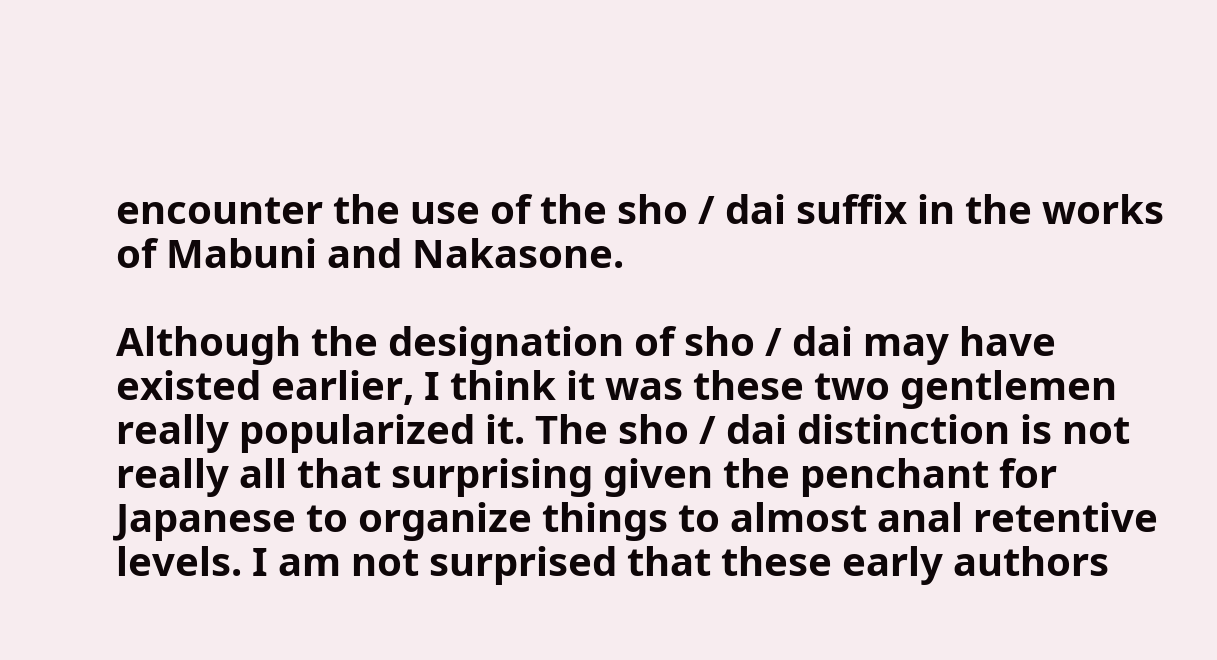encounter the use of the sho / dai suffix in the works of Mabuni and Nakasone.

Although the designation of sho / dai may have existed earlier, I think it was these two gentlemen really popularized it. The sho / dai distinction is not really all that surprising given the penchant for Japanese to organize things to almost anal retentive levels. I am not surprised that these early authors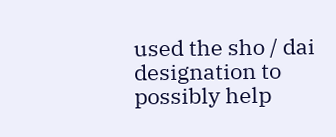used the sho / dai designation to possibly help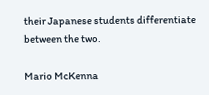their Japanese students differentiate between the two.

Mario McKenna